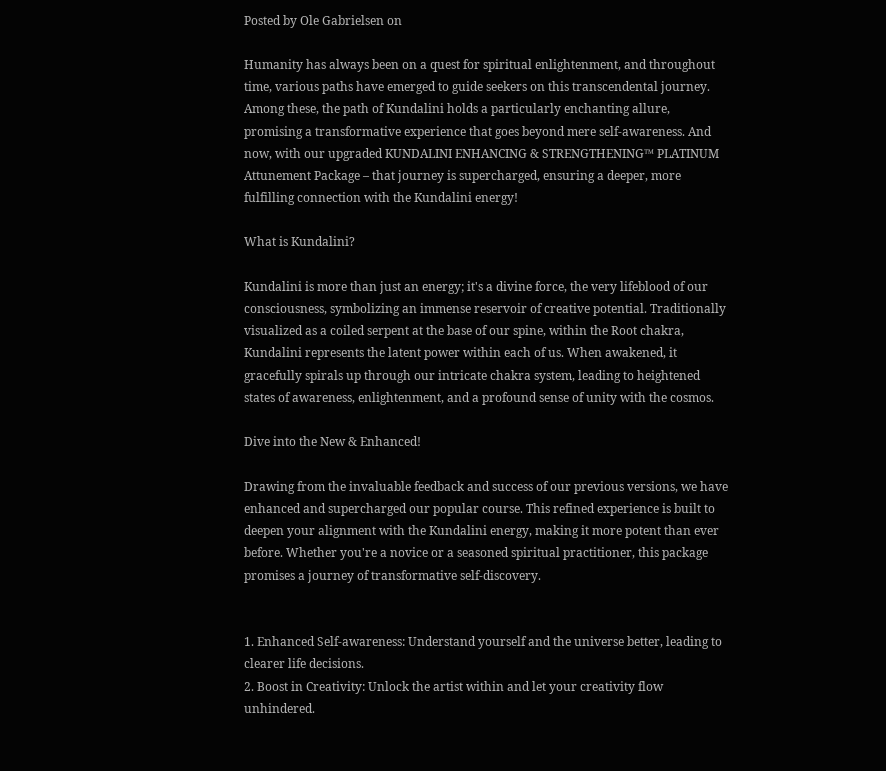Posted by Ole Gabrielsen on

Humanity has always been on a quest for spiritual enlightenment, and throughout time, various paths have emerged to guide seekers on this transcendental journey. Among these, the path of Kundalini holds a particularly enchanting allure, promising a transformative experience that goes beyond mere self-awareness. And now, with our upgraded KUNDALINI ENHANCING & STRENGTHENING™ PLATINUM Attunement Package – that journey is supercharged, ensuring a deeper, more fulfilling connection with the Kundalini energy!

What is Kundalini?

Kundalini is more than just an energy; it's a divine force, the very lifeblood of our consciousness, symbolizing an immense reservoir of creative potential. Traditionally visualized as a coiled serpent at the base of our spine, within the Root chakra, Kundalini represents the latent power within each of us. When awakened, it gracefully spirals up through our intricate chakra system, leading to heightened states of awareness, enlightenment, and a profound sense of unity with the cosmos.

Dive into the New & Enhanced!

Drawing from the invaluable feedback and success of our previous versions, we have enhanced and supercharged our popular course. This refined experience is built to deepen your alignment with the Kundalini energy, making it more potent than ever before. Whether you're a novice or a seasoned spiritual practitioner, this package promises a journey of transformative self-discovery.


1. Enhanced Self-awareness: Understand yourself and the universe better, leading to clearer life decisions.
2. Boost in Creativity: Unlock the artist within and let your creativity flow unhindered.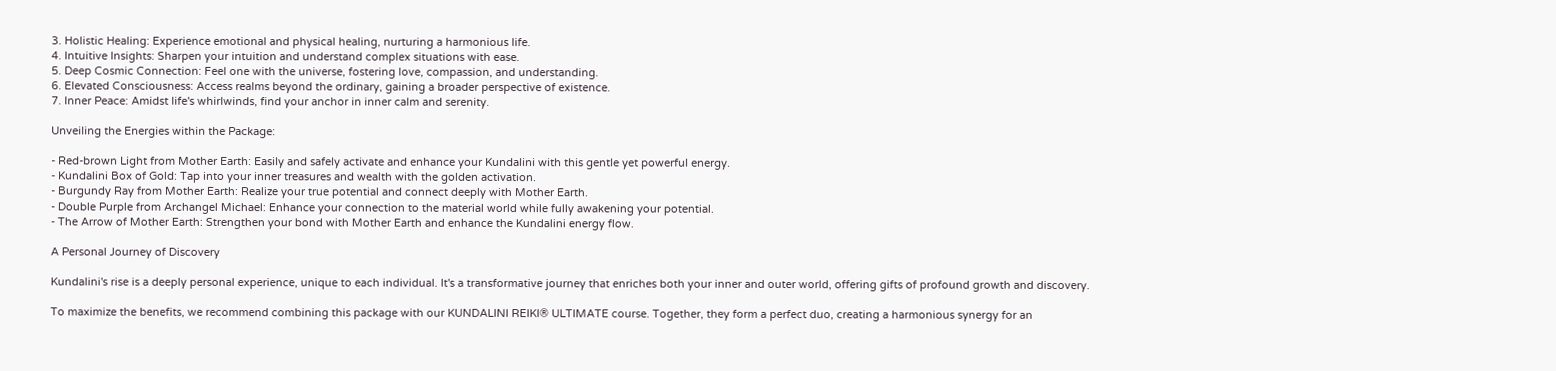3. Holistic Healing: Experience emotional and physical healing, nurturing a harmonious life.
4. Intuitive Insights: Sharpen your intuition and understand complex situations with ease.
5. Deep Cosmic Connection: Feel one with the universe, fostering love, compassion, and understanding.
6. Elevated Consciousness: Access realms beyond the ordinary, gaining a broader perspective of existence.
7. Inner Peace: Amidst life's whirlwinds, find your anchor in inner calm and serenity.

Unveiling the Energies within the Package:

- Red-brown Light from Mother Earth: Easily and safely activate and enhance your Kundalini with this gentle yet powerful energy.
- Kundalini Box of Gold: Tap into your inner treasures and wealth with the golden activation.
- Burgundy Ray from Mother Earth: Realize your true potential and connect deeply with Mother Earth.
- Double Purple from Archangel Michael: Enhance your connection to the material world while fully awakening your potential.
- The Arrow of Mother Earth: Strengthen your bond with Mother Earth and enhance the Kundalini energy flow.

A Personal Journey of Discovery

Kundalini's rise is a deeply personal experience, unique to each individual. It's a transformative journey that enriches both your inner and outer world, offering gifts of profound growth and discovery.

To maximize the benefits, we recommend combining this package with our KUNDALINI REIKI® ULTIMATE course. Together, they form a perfect duo, creating a harmonious synergy for an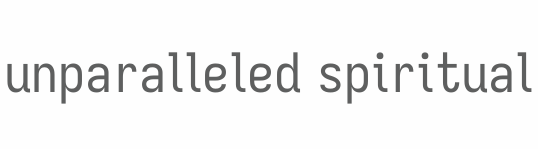unparalleled spiritual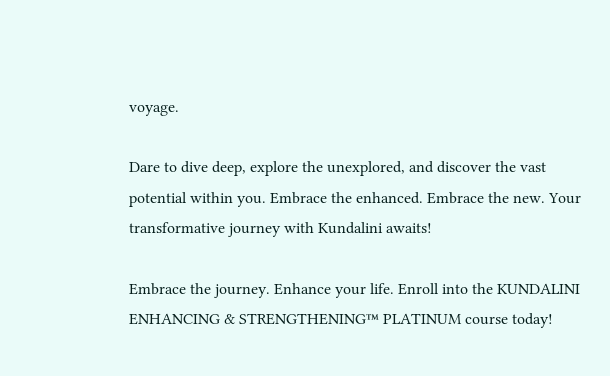voyage.

Dare to dive deep, explore the unexplored, and discover the vast potential within you. Embrace the enhanced. Embrace the new. Your transformative journey with Kundalini awaits!

Embrace the journey. Enhance your life. Enroll into the KUNDALINI ENHANCING & STRENGTHENING™ PLATINUM course today!